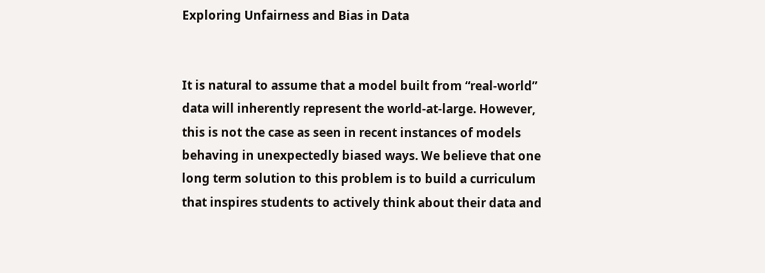Exploring Unfairness and Bias in Data


It is natural to assume that a model built from “real-world” data will inherently represent the world-at-large. However, this is not the case as seen in recent instances of models behaving in unexpectedly biased ways. We believe that one long term solution to this problem is to build a curriculum that inspires students to actively think about their data and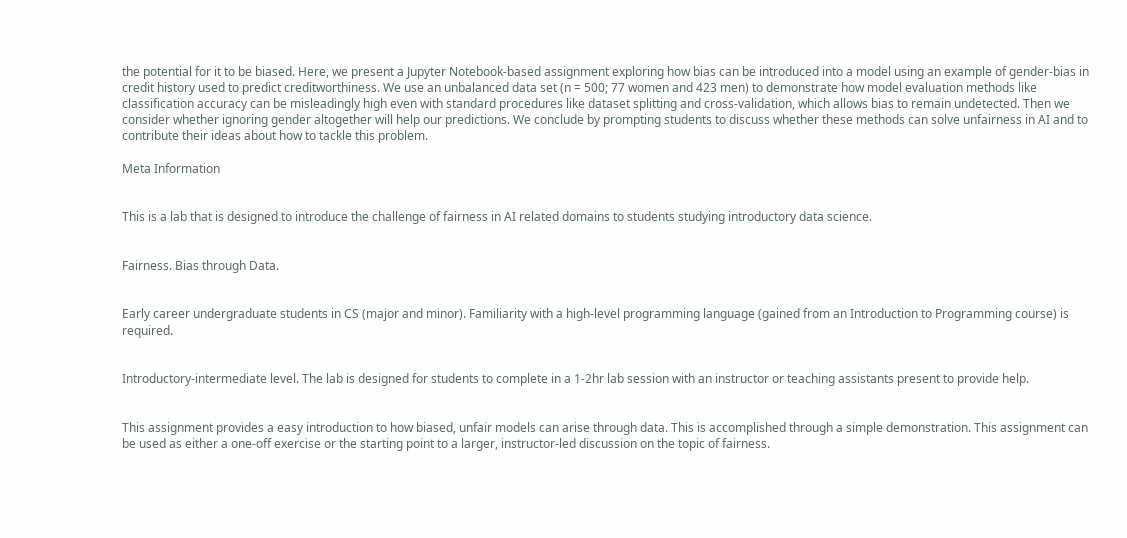the potential for it to be biased. Here, we present a Jupyter Notebook-based assignment exploring how bias can be introduced into a model using an example of gender-bias in credit history used to predict creditworthiness. We use an unbalanced data set (n = 500; 77 women and 423 men) to demonstrate how model evaluation methods like classification accuracy can be misleadingly high even with standard procedures like dataset splitting and cross-validation, which allows bias to remain undetected. Then we consider whether ignoring gender altogether will help our predictions. We conclude by prompting students to discuss whether these methods can solve unfairness in AI and to contribute their ideas about how to tackle this problem.

Meta Information


This is a lab that is designed to introduce the challenge of fairness in AI related domains to students studying introductory data science.


Fairness. Bias through Data.


Early career undergraduate students in CS (major and minor). Familiarity with a high-level programming language (gained from an Introduction to Programming course) is required.


Introductory-intermediate level. The lab is designed for students to complete in a 1-2hr lab session with an instructor or teaching assistants present to provide help.


This assignment provides a easy introduction to how biased, unfair models can arise through data. This is accomplished through a simple demonstration. This assignment can be used as either a one-off exercise or the starting point to a larger, instructor-led discussion on the topic of fairness.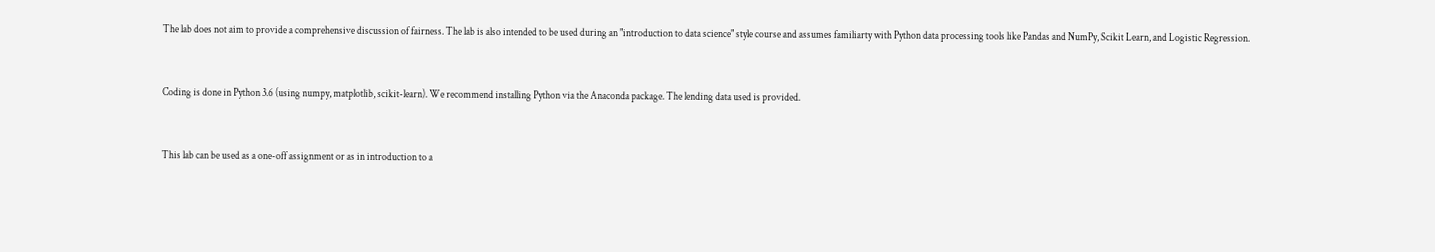The lab does not aim to provide a comprehensive discussion of fairness. The lab is also intended to be used during an "introduction to data science" style course and assumes familiarty with Python data processing tools like Pandas and NumPy, Scikit Learn, and Logistic Regression.


Coding is done in Python 3.6 (using numpy, matplotlib, scikit-learn). We recommend installing Python via the Anaconda package. The lending data used is provided.


This lab can be used as a one-off assignment or as in introduction to a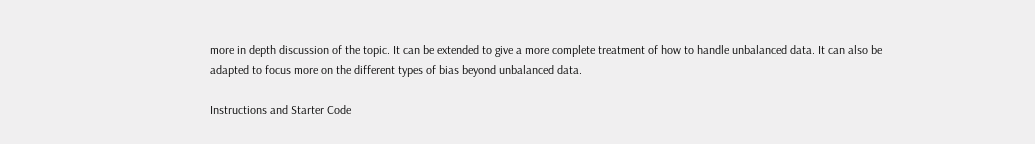more in depth discussion of the topic. It can be extended to give a more complete treatment of how to handle unbalanced data. It can also be adapted to focus more on the different types of bias beyond unbalanced data.

Instructions and Starter Code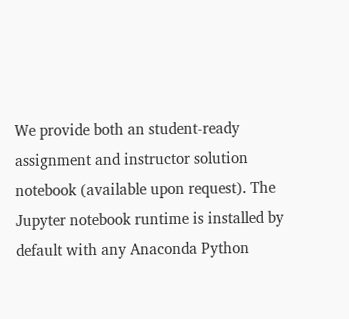We provide both an student-ready assignment and instructor solution notebook (available upon request). The Jupyter notebook runtime is installed by default with any Anaconda Python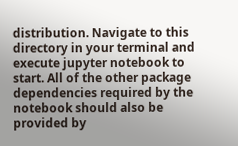distribution. Navigate to this directory in your terminal and execute jupyter notebook to start. All of the other package dependencies required by the notebook should also be provided by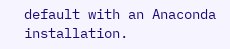default with an Anaconda installation.